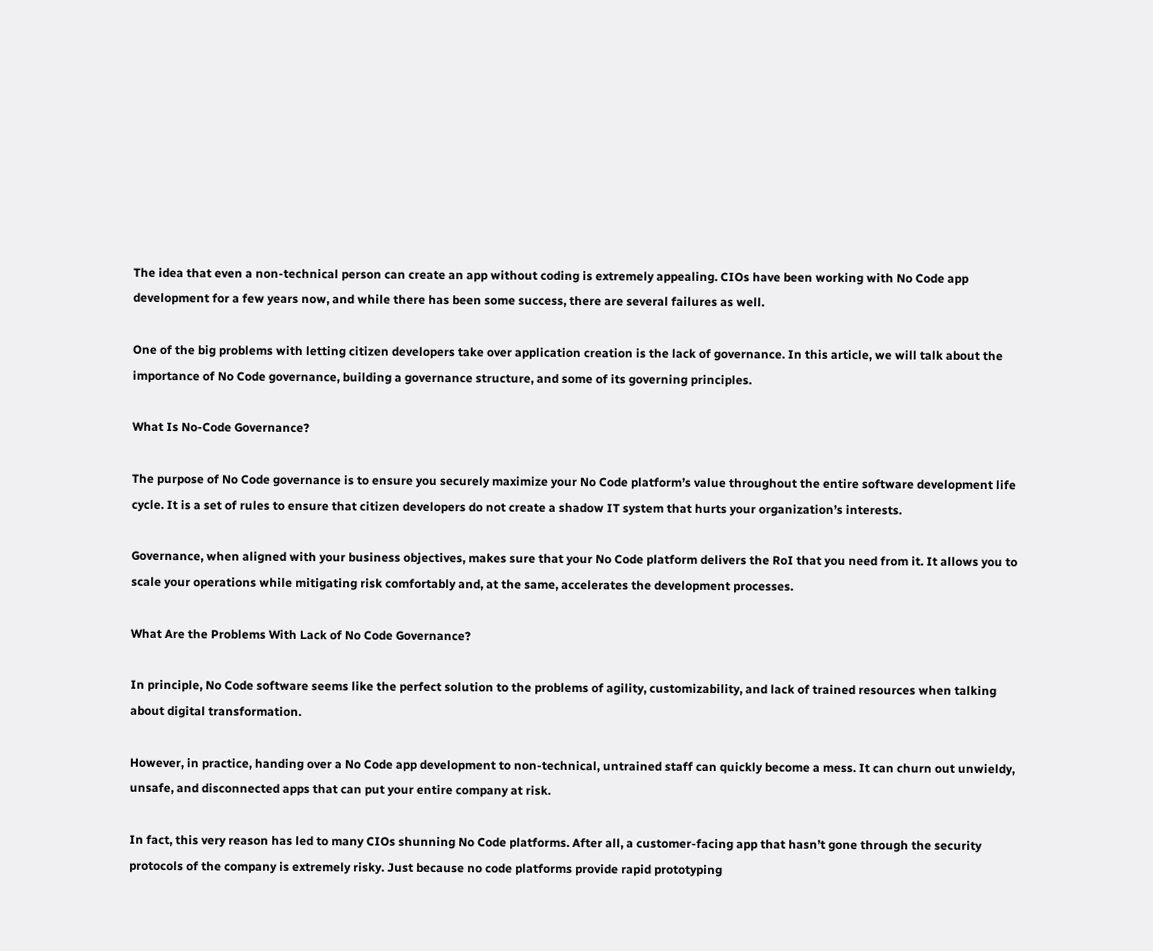The idea that even a non-technical person can create an app without coding is extremely appealing. CIOs have been working with No Code app development for a few years now, and while there has been some success, there are several failures as well.

One of the big problems with letting citizen developers take over application creation is the lack of governance. In this article, we will talk about the importance of No Code governance, building a governance structure, and some of its governing principles.

What Is No-Code Governance?

The purpose of No Code governance is to ensure you securely maximize your No Code platform’s value throughout the entire software development life cycle. It is a set of rules to ensure that citizen developers do not create a shadow IT system that hurts your organization’s interests.

Governance, when aligned with your business objectives, makes sure that your No Code platform delivers the RoI that you need from it. It allows you to scale your operations while mitigating risk comfortably and, at the same, accelerates the development processes.

What Are the Problems With Lack of No Code Governance?

In principle, No Code software seems like the perfect solution to the problems of agility, customizability, and lack of trained resources when talking about digital transformation.

However, in practice, handing over a No Code app development to non-technical, untrained staff can quickly become a mess. It can churn out unwieldy, unsafe, and disconnected apps that can put your entire company at risk.

In fact, this very reason has led to many CIOs shunning No Code platforms. After all, a customer-facing app that hasn’t gone through the security protocols of the company is extremely risky. Just because no code platforms provide rapid prototyping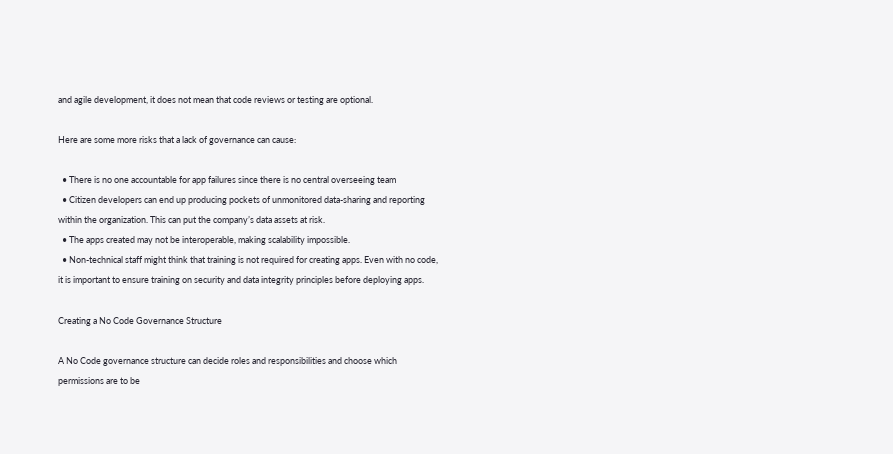and agile development, it does not mean that code reviews or testing are optional.

Here are some more risks that a lack of governance can cause:

  • There is no one accountable for app failures since there is no central overseeing team
  • Citizen developers can end up producing pockets of unmonitored data-sharing and reporting within the organization. This can put the company’s data assets at risk.
  • The apps created may not be interoperable, making scalability impossible.
  • Non-technical staff might think that training is not required for creating apps. Even with no code, it is important to ensure training on security and data integrity principles before deploying apps.

Creating a No Code Governance Structure

A No Code governance structure can decide roles and responsibilities and choose which permissions are to be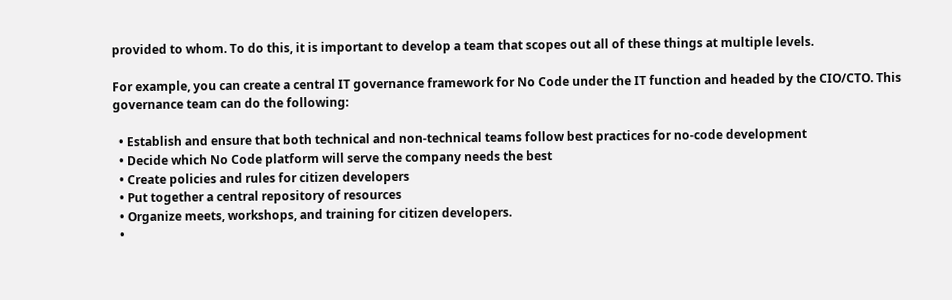provided to whom. To do this, it is important to develop a team that scopes out all of these things at multiple levels.

For example, you can create a central IT governance framework for No Code under the IT function and headed by the CIO/CTO. This governance team can do the following:

  • Establish and ensure that both technical and non-technical teams follow best practices for no-code development
  • Decide which No Code platform will serve the company needs the best
  • Create policies and rules for citizen developers
  • Put together a central repository of resources
  • Organize meets, workshops, and training for citizen developers.
  •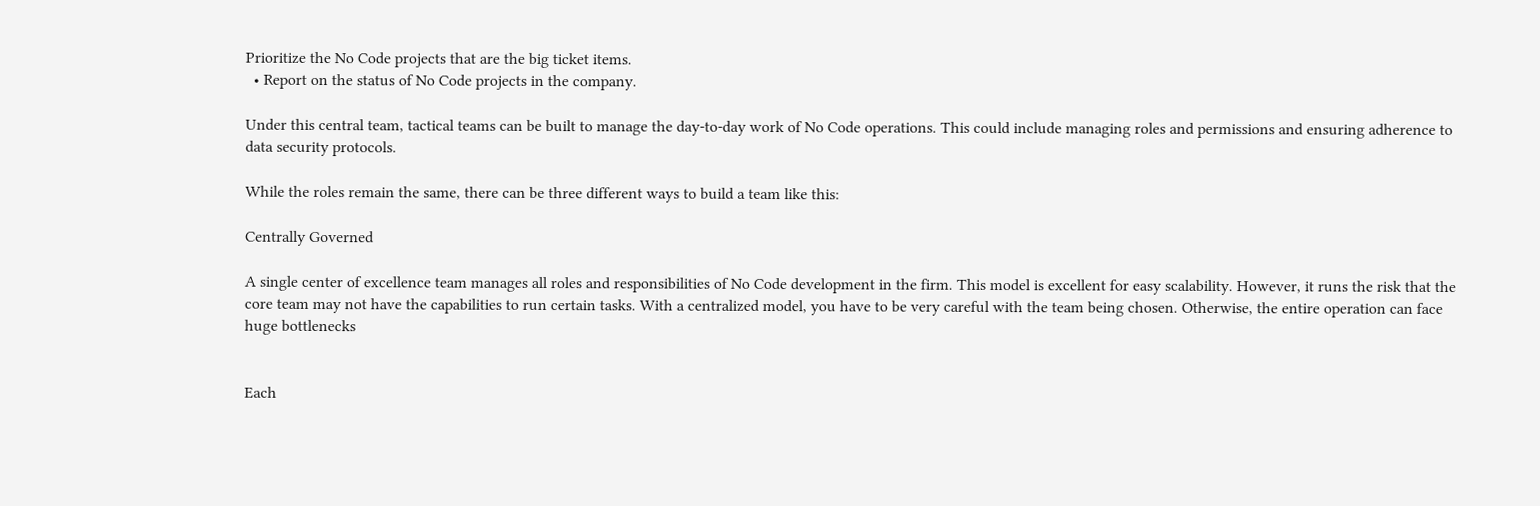Prioritize the No Code projects that are the big ticket items.
  • Report on the status of No Code projects in the company.

Under this central team, tactical teams can be built to manage the day-to-day work of No Code operations. This could include managing roles and permissions and ensuring adherence to data security protocols.

While the roles remain the same, there can be three different ways to build a team like this:

Centrally Governed

A single center of excellence team manages all roles and responsibilities of No Code development in the firm. This model is excellent for easy scalability. However, it runs the risk that the core team may not have the capabilities to run certain tasks. With a centralized model, you have to be very careful with the team being chosen. Otherwise, the entire operation can face huge bottlenecks


Each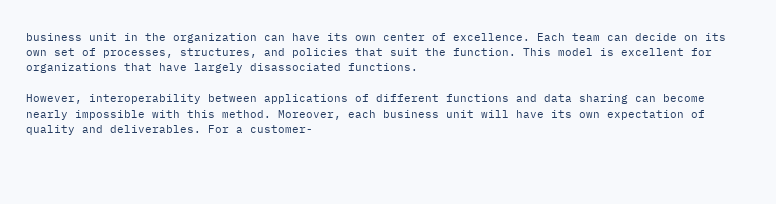business unit in the organization can have its own center of excellence. Each team can decide on its own set of processes, structures, and policies that suit the function. This model is excellent for organizations that have largely disassociated functions.

However, interoperability between applications of different functions and data sharing can become nearly impossible with this method. Moreover, each business unit will have its own expectation of quality and deliverables. For a customer-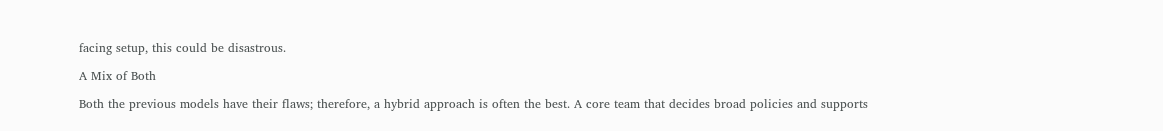facing setup, this could be disastrous.

A Mix of Both

Both the previous models have their flaws; therefore, a hybrid approach is often the best. A core team that decides broad policies and supports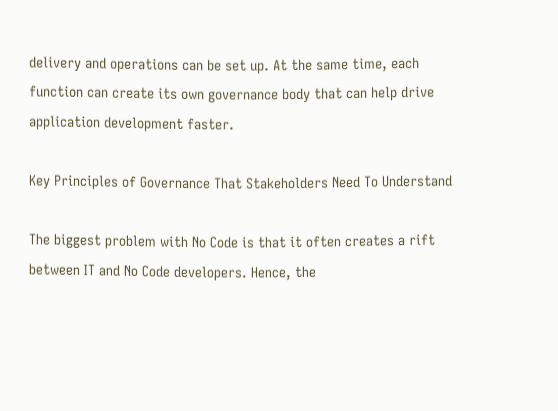delivery and operations can be set up. At the same time, each function can create its own governance body that can help drive application development faster.

Key Principles of Governance That Stakeholders Need To Understand

The biggest problem with No Code is that it often creates a rift between IT and No Code developers. Hence, the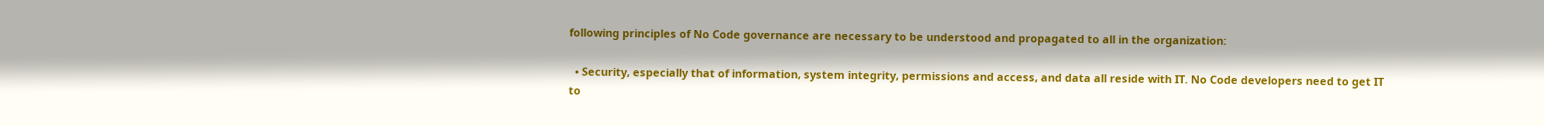following principles of No Code governance are necessary to be understood and propagated to all in the organization:

  • Security, especially that of information, system integrity, permissions and access, and data all reside with IT. No Code developers need to get IT to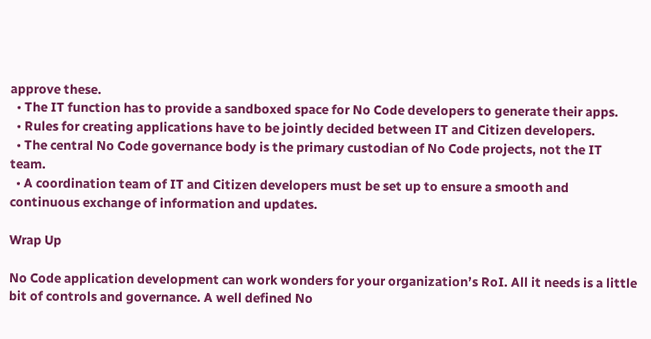approve these.
  • The IT function has to provide a sandboxed space for No Code developers to generate their apps.
  • Rules for creating applications have to be jointly decided between IT and Citizen developers.
  • The central No Code governance body is the primary custodian of No Code projects, not the IT team.
  • A coordination team of IT and Citizen developers must be set up to ensure a smooth and continuous exchange of information and updates.

Wrap Up

No Code application development can work wonders for your organization’s RoI. All it needs is a little bit of controls and governance. A well defined No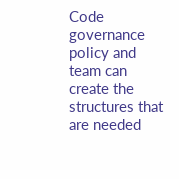Code governance policy and team can create the structures that are needed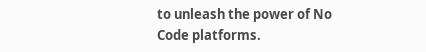to unleash the power of No Code platforms.